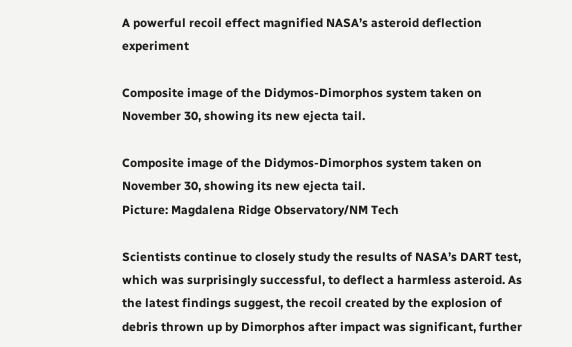A powerful recoil effect magnified NASA’s asteroid deflection experiment

Composite image of the Didymos-Dimorphos system taken on November 30, showing its new ejecta tail.

Composite image of the Didymos-Dimorphos system taken on November 30, showing its new ejecta tail.
Picture: Magdalena Ridge Observatory/NM Tech

Scientists continue to closely study the results of NASA’s DART test, which was surprisingly successful, to deflect a harmless asteroid. As the latest findings suggest, the recoil created by the explosion of debris thrown up by Dimorphos after impact was significant, further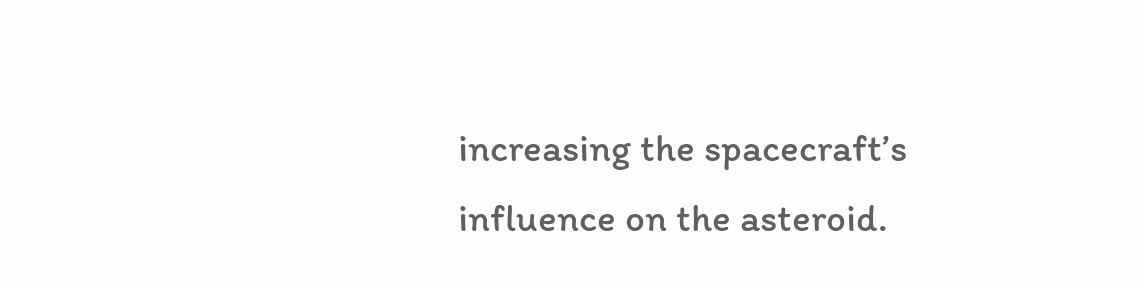increasing the spacecraft’s influence on the asteroid.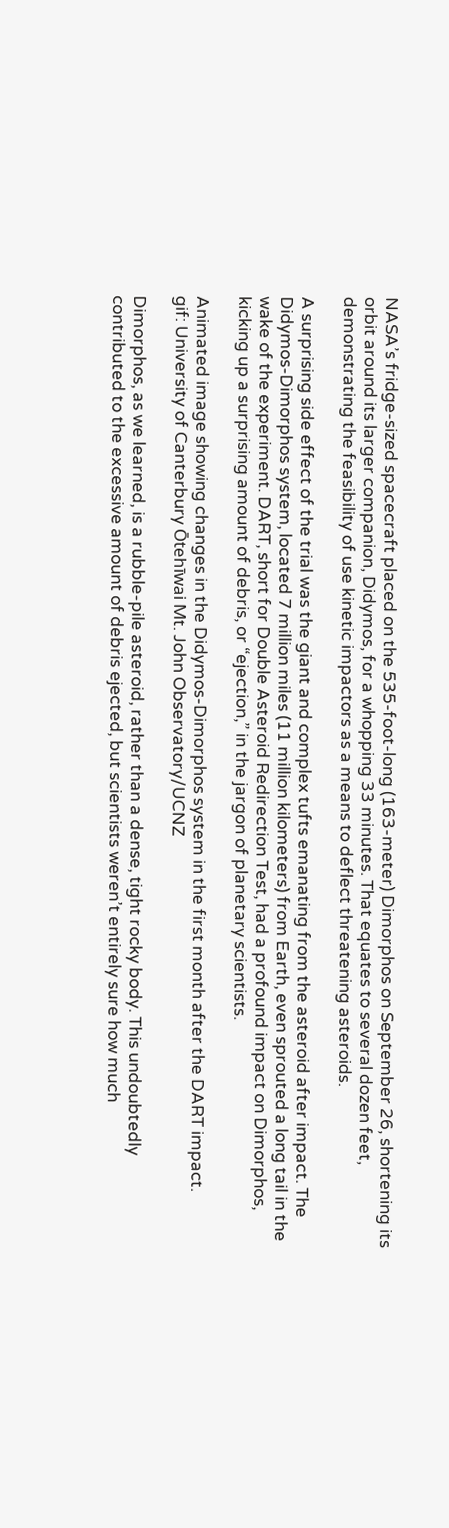NASA’s fridge-sized spacecraft placed on the 535-foot-long (163-meter) Dimorphos on September 26, shortening its orbit around its larger companion, Didymos, for a whopping 33 minutes. That equates to several dozen feet, demonstrating the feasibility of use kinetic impactors as a means to deflect threatening asteroids.

A surprising side effect of the trial was the giant and complex tufts emanating from the asteroid after impact. The Didymos-Dimorphos system, located 7 million miles (11 million kilometers) from Earth, even sprouted a long tail in the wake of the experiment. DART, short for Double Asteroid Redirection Test, had a profound impact on Dimorphos, kicking up a surprising amount of debris, or “ejection,” in the jargon of planetary scientists.

Animated image showing changes in the Didymos-Dimorphos system in the first month after the DART impact.
gif: University of Canterbury Ōtehīwai Mt. John Observatory/UCNZ

Dimorphos, as we learned, is a rubble-pile asteroid, rather than a dense, tight rocky body. This undoubtedly contributed to the excessive amount of debris ejected, but scientists weren’t entirely sure how much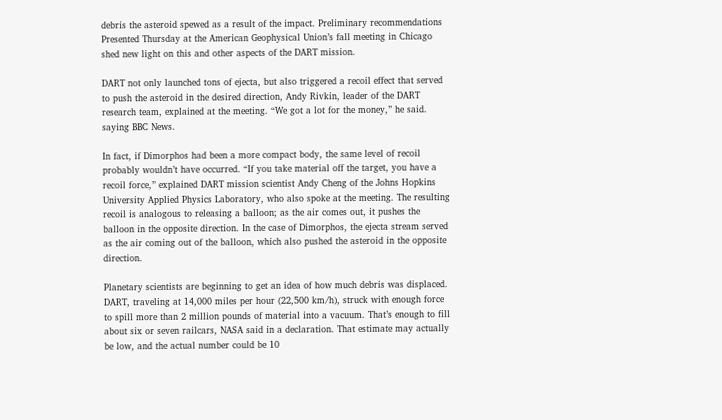debris the asteroid spewed as a result of the impact. Preliminary recommendations Presented Thursday at the American Geophysical Union’s fall meeting in Chicago shed new light on this and other aspects of the DART mission.

DART not only launched tons of ejecta, but also triggered a recoil effect that served to push the asteroid in the desired direction, Andy Rivkin, leader of the DART research team, explained at the meeting. “We got a lot for the money,” he said. saying BBC News.

In fact, if Dimorphos had been a more compact body, the same level of recoil probably wouldn’t have occurred. “If you take material off the target, you have a recoil force,” explained DART mission scientist Andy Cheng of the Johns Hopkins University Applied Physics Laboratory, who also spoke at the meeting. The resulting recoil is analogous to releasing a balloon; as the air comes out, it pushes the balloon in the opposite direction. In the case of Dimorphos, the ejecta stream served as the air coming out of the balloon, which also pushed the asteroid in the opposite direction.

Planetary scientists are beginning to get an idea of how much debris was displaced. DART, traveling at 14,000 miles per hour (22,500 km/h), struck with enough force to spill more than 2 million pounds of material into a vacuum. That’s enough to fill about six or seven railcars, NASA said in a declaration. That estimate may actually be low, and the actual number could be 10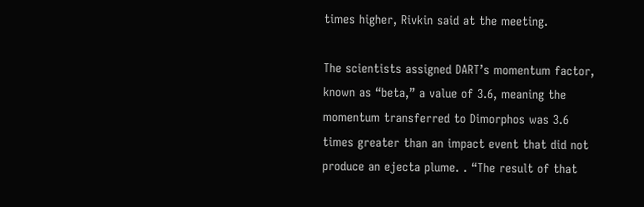times higher, Rivkin said at the meeting.

The scientists assigned DART’s momentum factor, known as “beta,” a value of 3.6, meaning the momentum transferred to Dimorphos was 3.6 times greater than an impact event that did not produce an ejecta plume. . “The result of that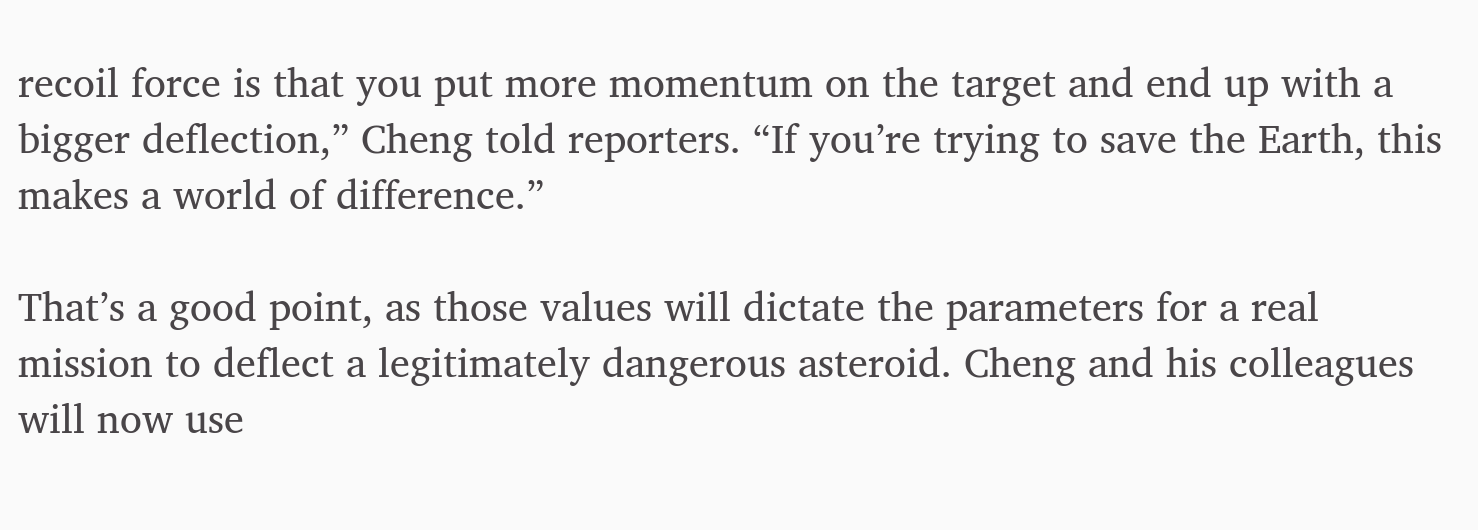recoil force is that you put more momentum on the target and end up with a bigger deflection,” Cheng told reporters. “If you’re trying to save the Earth, this makes a world of difference.”

That’s a good point, as those values will dictate the parameters for a real mission to deflect a legitimately dangerous asteroid. Cheng and his colleagues will now use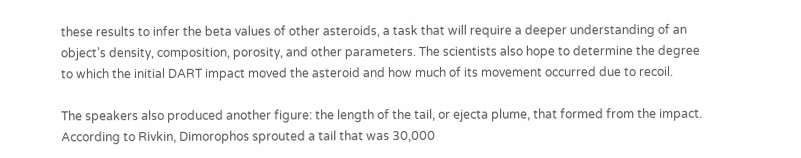these results to infer the beta values of other asteroids, a task that will require a deeper understanding of an object’s density, composition, porosity, and other parameters. The scientists also hope to determine the degree to which the initial DART impact moved the asteroid and how much of its movement occurred due to recoil.

The speakers also produced another figure: the length of the tail, or ejecta plume, that formed from the impact. According to Rivkin, Dimorophos sprouted a tail that was 30,000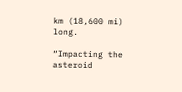km (18,600 mi) long.

“Impacting the asteroid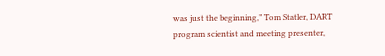was just the beginning,” Tom Statler, DART program scientist and meeting presenter,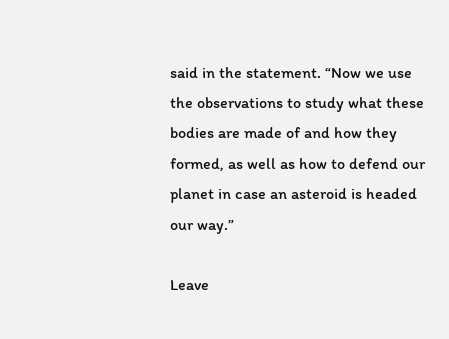said in the statement. “Now we use the observations to study what these bodies are made of and how they formed, as well as how to defend our planet in case an asteroid is headed our way.”

Leave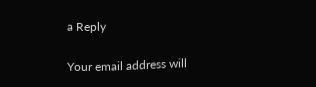a Reply

Your email address will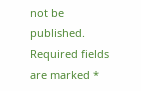not be published. Required fields are marked *